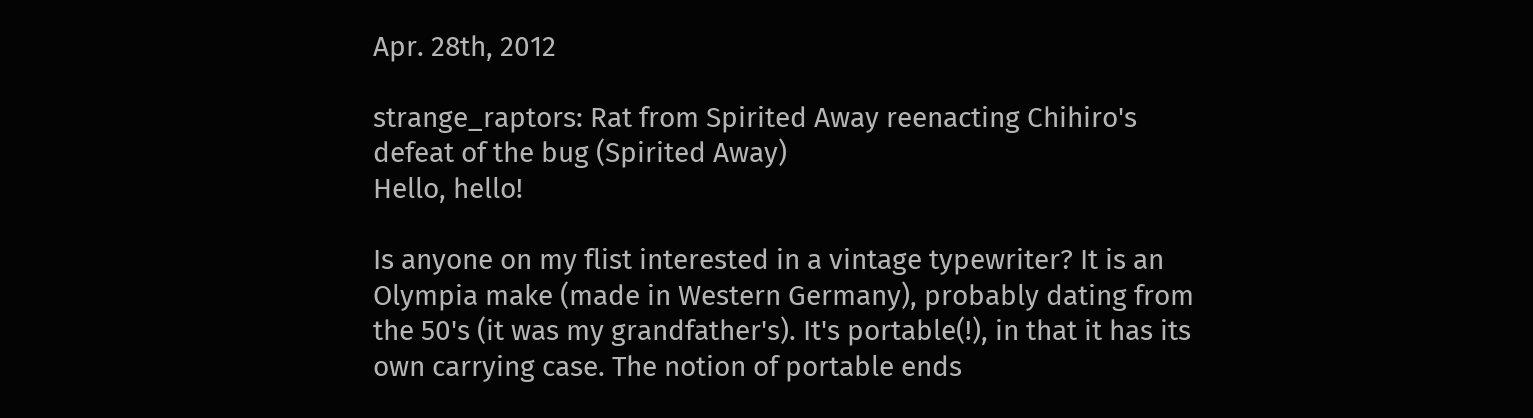Apr. 28th, 2012

strange_raptors: Rat from Spirited Away reenacting Chihiro's defeat of the bug (Spirited Away)
Hello, hello!

Is anyone on my flist interested in a vintage typewriter? It is an Olympia make (made in Western Germany), probably dating from the 50's (it was my grandfather's). It's portable(!), in that it has its own carrying case. The notion of portable ends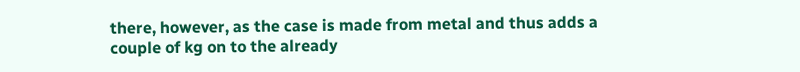there, however, as the case is made from metal and thus adds a couple of kg on to the already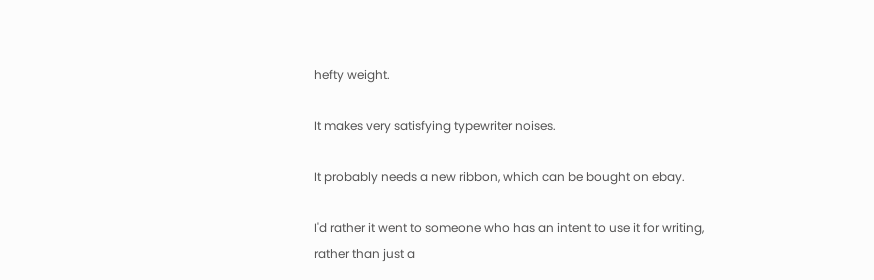hefty weight.

It makes very satisfying typewriter noises.

It probably needs a new ribbon, which can be bought on ebay.

I'd rather it went to someone who has an intent to use it for writing, rather than just a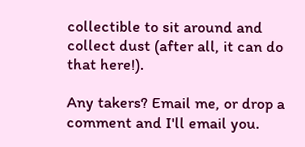collectible to sit around and collect dust (after all, it can do that here!).

Any takers? Email me, or drop a comment and I'll email you.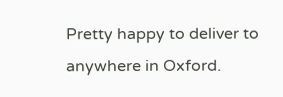Pretty happy to deliver to anywhere in Oxford.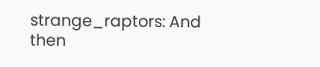strange_raptors: And then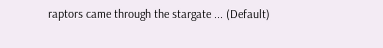raptors came through the stargate ... (Default)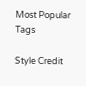Most Popular Tags

Style Credit